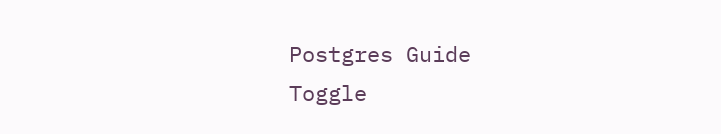Postgres Guide
Toggle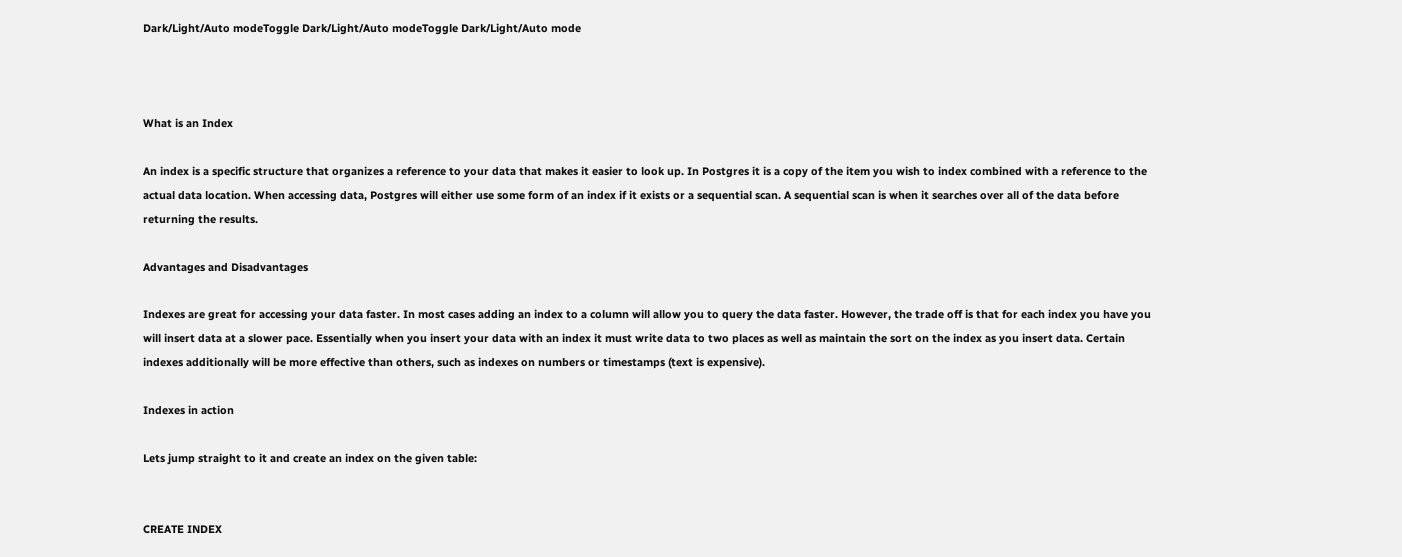Dark/Light/Auto modeToggle Dark/Light/Auto modeToggle Dark/Light/Auto mode



What is an Index

An index is a specific structure that organizes a reference to your data that makes it easier to look up. In Postgres it is a copy of the item you wish to index combined with a reference to the actual data location. When accessing data, Postgres will either use some form of an index if it exists or a sequential scan. A sequential scan is when it searches over all of the data before returning the results.

Advantages and Disadvantages

Indexes are great for accessing your data faster. In most cases adding an index to a column will allow you to query the data faster. However, the trade off is that for each index you have you will insert data at a slower pace. Essentially when you insert your data with an index it must write data to two places as well as maintain the sort on the index as you insert data. Certain indexes additionally will be more effective than others, such as indexes on numbers or timestamps (text is expensive).

Indexes in action

Lets jump straight to it and create an index on the given table:


CREATE INDEX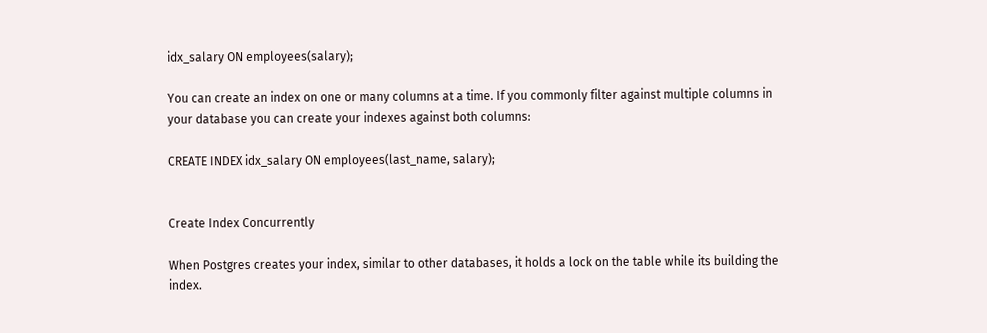idx_salary ON employees(salary);

You can create an index on one or many columns at a time. If you commonly filter against multiple columns in your database you can create your indexes against both columns:

CREATE INDEX idx_salary ON employees(last_name, salary);


Create Index Concurrently

When Postgres creates your index, similar to other databases, it holds a lock on the table while its building the index.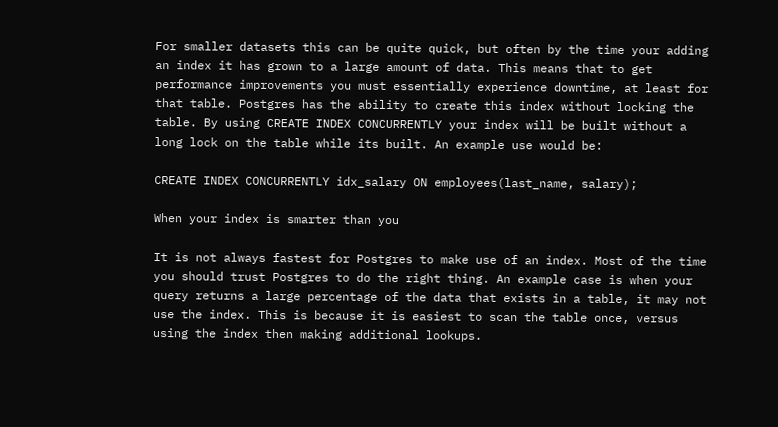For smaller datasets this can be quite quick, but often by the time your adding an index it has grown to a large amount of data. This means that to get performance improvements you must essentially experience downtime, at least for that table. Postgres has the ability to create this index without locking the table. By using CREATE INDEX CONCURRENTLY your index will be built without a long lock on the table while its built. An example use would be:

CREATE INDEX CONCURRENTLY idx_salary ON employees(last_name, salary);

When your index is smarter than you

It is not always fastest for Postgres to make use of an index. Most of the time you should trust Postgres to do the right thing. An example case is when your query returns a large percentage of the data that exists in a table, it may not use the index. This is because it is easiest to scan the table once, versus using the index then making additional lookups.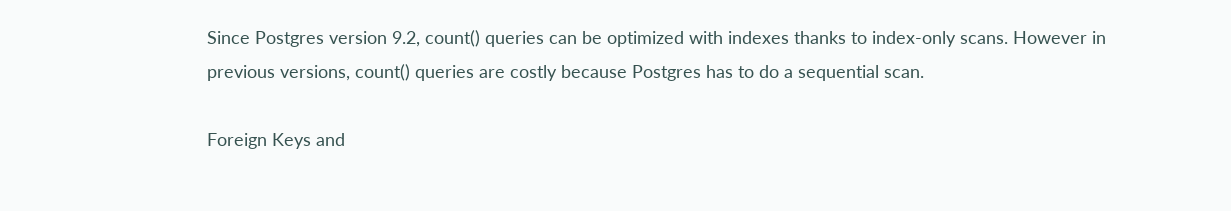Since Postgres version 9.2, count() queries can be optimized with indexes thanks to index-only scans. However in previous versions, count() queries are costly because Postgres has to do a sequential scan.

Foreign Keys and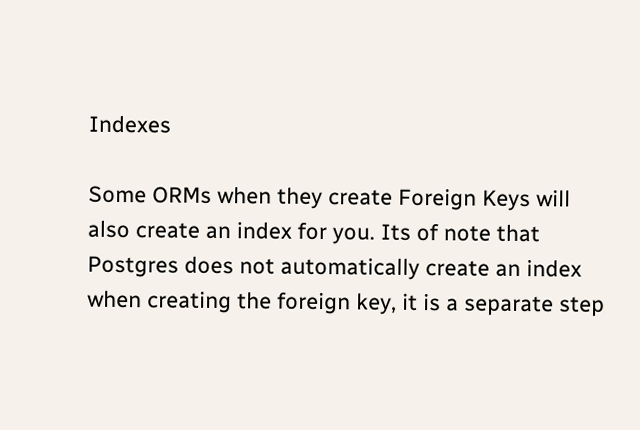Indexes

Some ORMs when they create Foreign Keys will also create an index for you. Its of note that Postgres does not automatically create an index when creating the foreign key, it is a separate step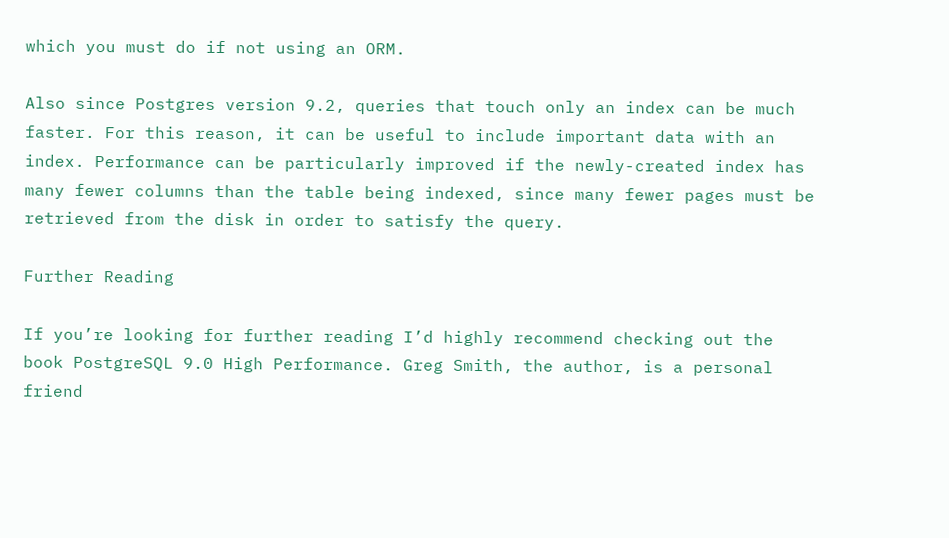which you must do if not using an ORM.

Also since Postgres version 9.2, queries that touch only an index can be much faster. For this reason, it can be useful to include important data with an index. Performance can be particularly improved if the newly-created index has many fewer columns than the table being indexed, since many fewer pages must be retrieved from the disk in order to satisfy the query.

Further Reading

If you’re looking for further reading I’d highly recommend checking out the book PostgreSQL 9.0 High Performance. Greg Smith, the author, is a personal friend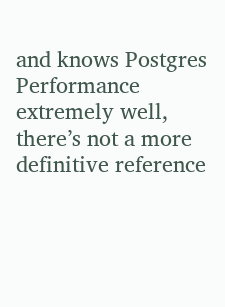and knows Postgres Performance extremely well, there’s not a more definitive reference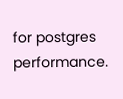for postgres performance.